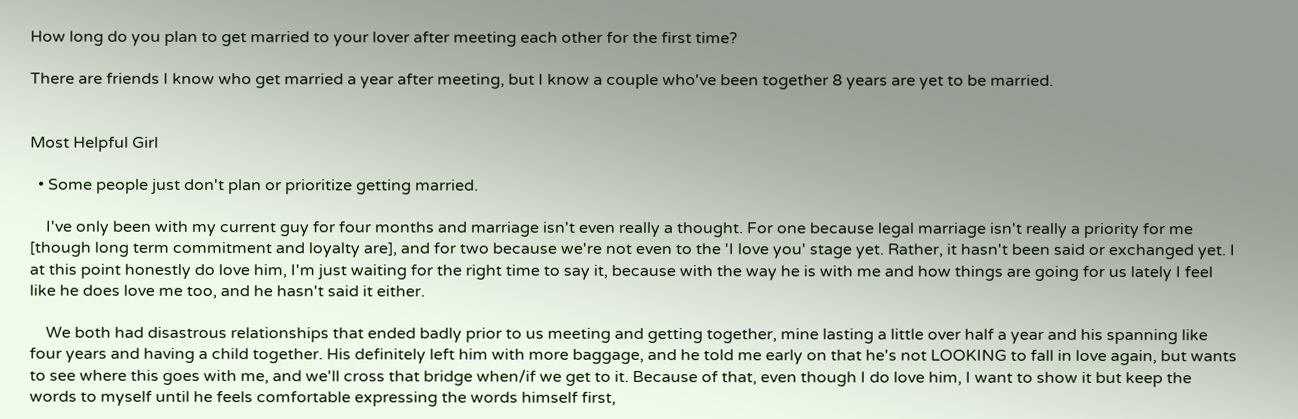How long do you plan to get married to your lover after meeting each other for the first time?

There are friends I know who get married a year after meeting, but I know a couple who've been together 8 years are yet to be married.


Most Helpful Girl

  • Some people just don't plan or prioritize getting married.

    I've only been with my current guy for four months and marriage isn't even really a thought. For one because legal marriage isn't really a priority for me [though long term commitment and loyalty are], and for two because we're not even to the 'I love you' stage yet. Rather, it hasn't been said or exchanged yet. I at this point honestly do love him, I'm just waiting for the right time to say it, because with the way he is with me and how things are going for us lately I feel like he does love me too, and he hasn't said it either.

    We both had disastrous relationships that ended badly prior to us meeting and getting together, mine lasting a little over half a year and his spanning like four years and having a child together. His definitely left him with more baggage, and he told me early on that he's not LOOKING to fall in love again, but wants to see where this goes with me, and we'll cross that bridge when/if we get to it. Because of that, even though I do love him, I want to show it but keep the words to myself until he feels comfortable expressing the words himself first,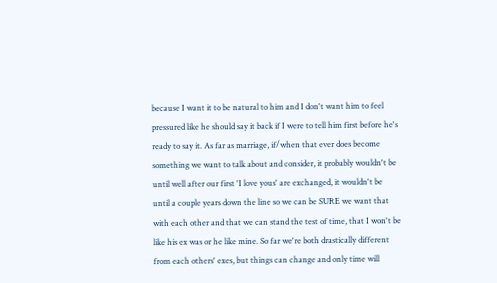because I want it to be natural to him and I don't want him to feel pressured like he should say it back if I were to tell him first before he's ready to say it. As far as marriage, if/when that ever does become something we want to talk about and consider, it probably wouldn't be until well after our first 'I love yous' are exchanged, it wouldn't be until a couple years down the line so we can be SURE we want that with each other and that we can stand the test of time, that I won't be like his ex was or he like mine. So far we're both drastically different from each others' exes, but things can change and only time will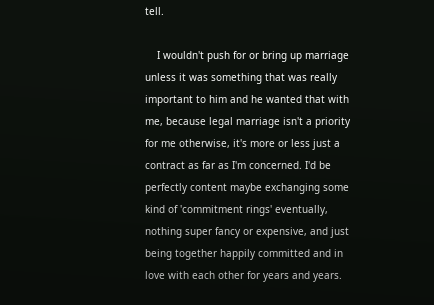tell.

    I wouldn't push for or bring up marriage unless it was something that was really important to him and he wanted that with me, because legal marriage isn't a priority for me otherwise, it's more or less just a contract as far as I'm concerned. I'd be perfectly content maybe exchanging some kind of 'commitment rings' eventually, nothing super fancy or expensive, and just being together happily committed and in love with each other for years and years.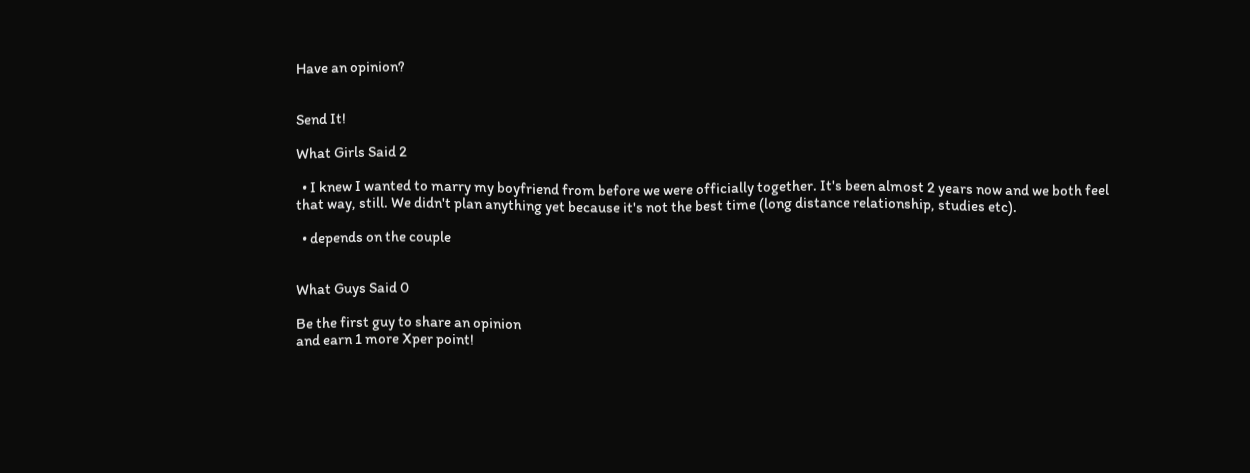Have an opinion?


Send It!

What Girls Said 2

  • I knew I wanted to marry my boyfriend from before we were officially together. It's been almost 2 years now and we both feel that way, still. We didn't plan anything yet because it's not the best time (long distance relationship, studies etc).

  • depends on the couple


What Guys Said 0

Be the first guy to share an opinion
and earn 1 more Xper point!